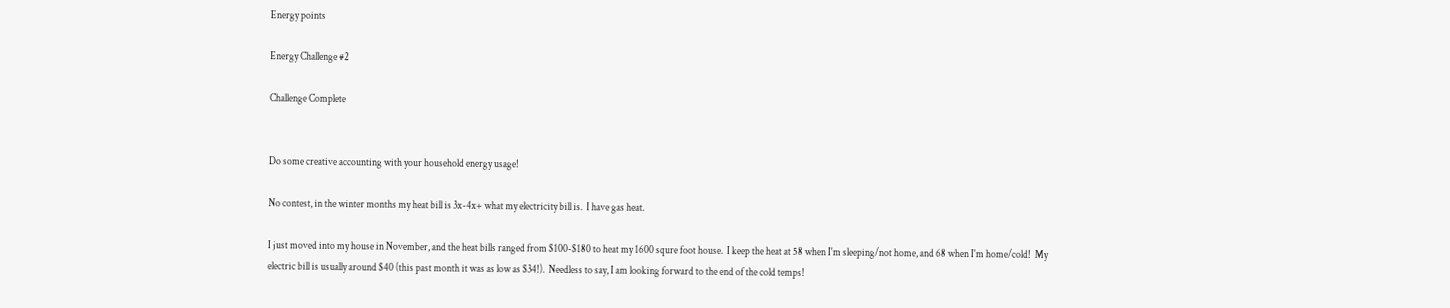Energy points

Energy Challenge #2

Challenge Complete


Do some creative accounting with your household energy usage!

No contest, in the winter months my heat bill is 3x-4x+ what my electricity bill is.  I have gas heat.

I just moved into my house in November, and the heat bills ranged from $100-$180 to heat my 1600 squre foot house.  I keep the heat at 58 when I'm sleeping/not home, and 68 when I'm home/cold!  My electric bill is usually around $40 (this past month it was as low as $34!).  Needless to say, I am looking forward to the end of the cold temps!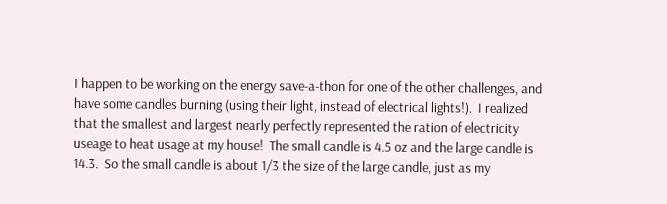I happen to be working on the energy save-a-thon for one of the other challenges, and have some candles burning (using their light, instead of electrical lights!).  I realized that the smallest and largest nearly perfectly represented the ration of electricity useage to heat usage at my house!  The small candle is 4.5 oz and the large candle is 14.3.  So the small candle is about 1/3 the size of the large candle, just as my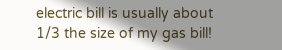electric bill is usually about 1/3 the size of my gas bill!